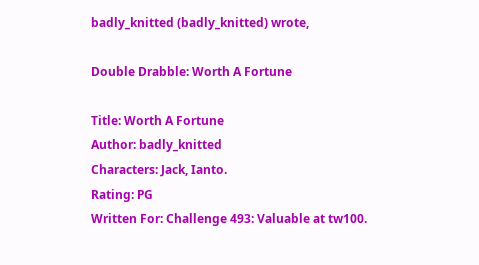badly_knitted (badly_knitted) wrote,

Double Drabble: Worth A Fortune

Title: Worth A Fortune
Author: badly_knitted
Characters: Jack, Ianto.
Rating: PG
Written For: Challenge 493: Valuable at tw100.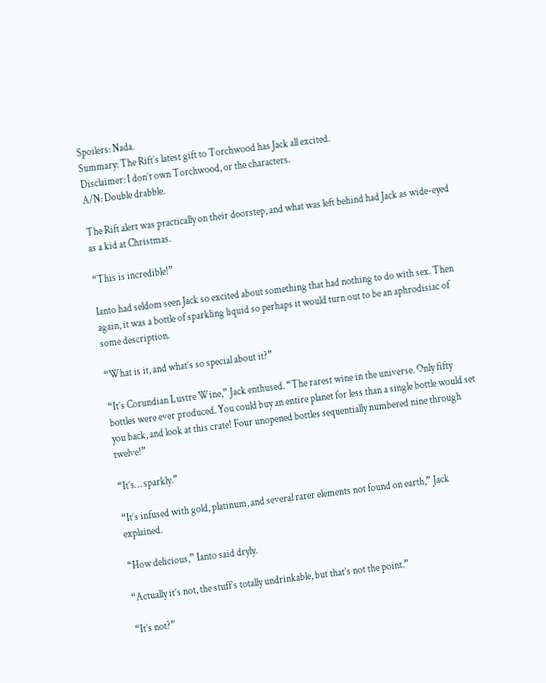Spoilers: Nada.
Summary: The Rift’s latest gift to Torchwood has Jack all excited.
Disclaimer: I don’t own Torchwood, or the characters.
A/N: Double drabble.

The Rift alert was practically on their doorstep, and what was left behind had Jack as wide-eyed as a kid at Christmas.

“This is incredible!”

Ianto had seldom seen Jack so excited about something that had nothing to do with sex. Then again, it was a bottle of sparkling liquid so perhaps it would turn out to be an aphrodisiac of some description.

“What is it, and what’s so special about it?”

“It’s Corundian Lustre Wine,” Jack enthused. “The rarest wine in the universe. Only fifty bottles were ever produced. You could buy an entire planet for less than a single bottle would set you back, and look at this crate! Four unopened bottles sequentially numbered nine through twelve!”

“It’s… sparkly.”

“It’s infused with gold, platinum, and several rarer elements not found on earth,” Jack explained.

“How delicious,” Ianto said dryly.

“Actually it’s not, the stuff’s totally undrinkable, but that’s not the point.”

“It’s not?”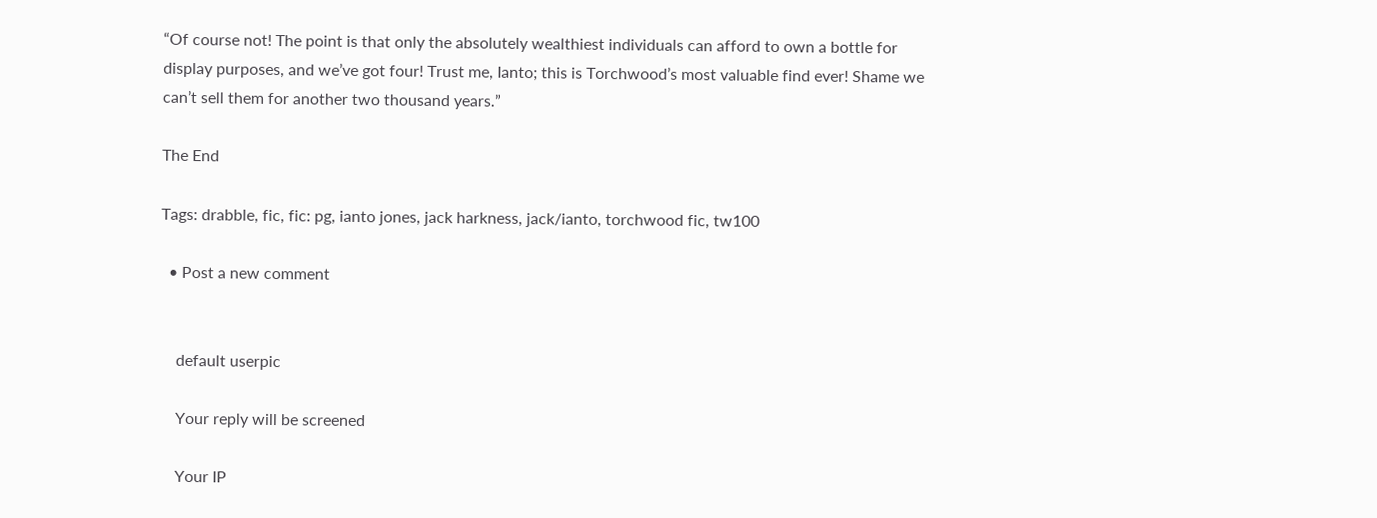“Of course not! The point is that only the absolutely wealthiest individuals can afford to own a bottle for display purposes, and we’ve got four! Trust me, Ianto; this is Torchwood’s most valuable find ever! Shame we can’t sell them for another two thousand years.”

The End

Tags: drabble, fic, fic: pg, ianto jones, jack harkness, jack/ianto, torchwood fic, tw100

  • Post a new comment


    default userpic

    Your reply will be screened

    Your IP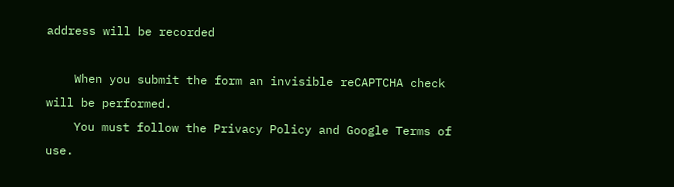address will be recorded

    When you submit the form an invisible reCAPTCHA check will be performed.
    You must follow the Privacy Policy and Google Terms of use.